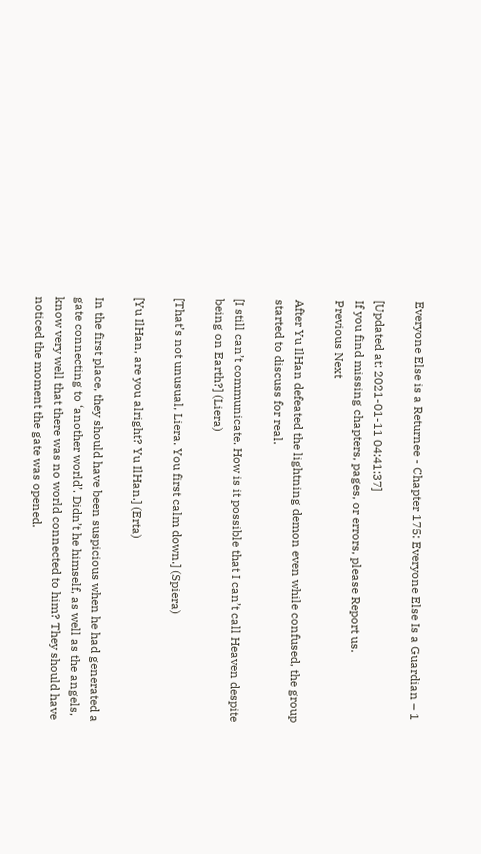Everyone Else is a Returnee - Chapter 175: Everyone Else Is a Guardian – 1

[Updated at: 2021-01-11 04:41:37]
If you find missing chapters, pages, or errors, please Report us.
Previous Next

After Yu IlHan defeated the lightning demon even while confused, the group started to discuss for real.

[I still can’t communicate. How is it possible that I can’t call Heaven despite being on Earth?] (Liera)

[That’s not unusual, Liera. You first calm down.] (Spiera)

[Yu IlHan, are you alright? Yu IlHan.] (Erta)

In the first place, they should have been suspicious when he had generated a gate connecting to ‘another world’. Didn’t he himself, as well as the angels, know very well that there was no world connected to him? They should have noticed the moment the gate was opened.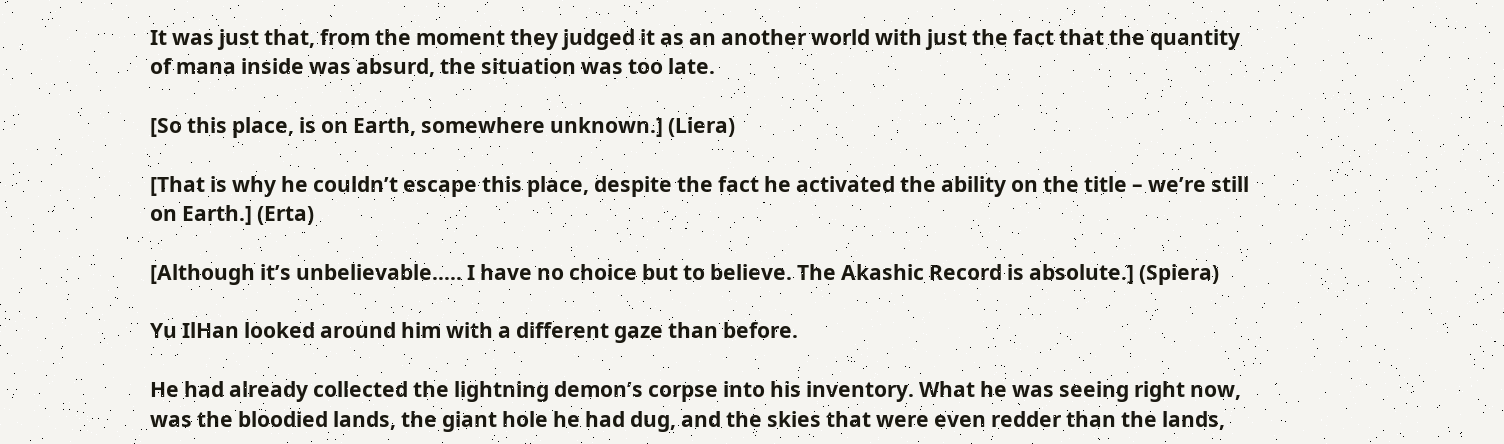It was just that, from the moment they judged it as an another world with just the fact that the quantity of mana inside was absurd, the situation was too late.

[So this place, is on Earth, somewhere unknown.] (Liera)

[That is why he couldn’t escape this place, despite the fact he activated the ability on the title – we’re still on Earth.] (Erta)

[Although it’s unbelievable….. I have no choice but to believe. The Akashic Record is absolute.] (Spiera)

Yu IlHan looked around him with a different gaze than before.

He had already collected the lightning demon’s corpse into his inventory. What he was seeing right now, was the bloodied lands, the giant hole he had dug, and the skies that were even redder than the lands,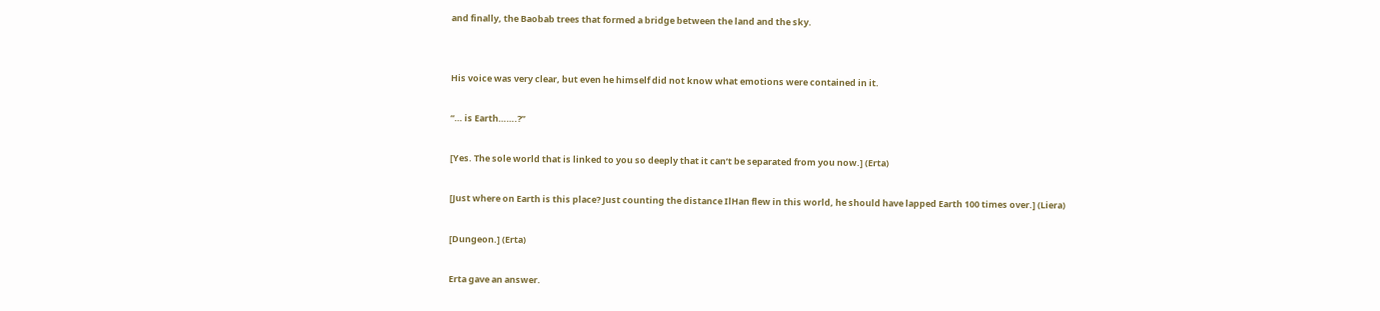and finally, the Baobab trees that formed a bridge between the land and the sky.


His voice was very clear, but even he himself did not know what emotions were contained in it.

“… is Earth…….?”

[Yes. The sole world that is linked to you so deeply that it can’t be separated from you now.] (Erta)

[Just where on Earth is this place? Just counting the distance IlHan flew in this world, he should have lapped Earth 100 times over.] (Liera)

[Dungeon.] (Erta)

Erta gave an answer.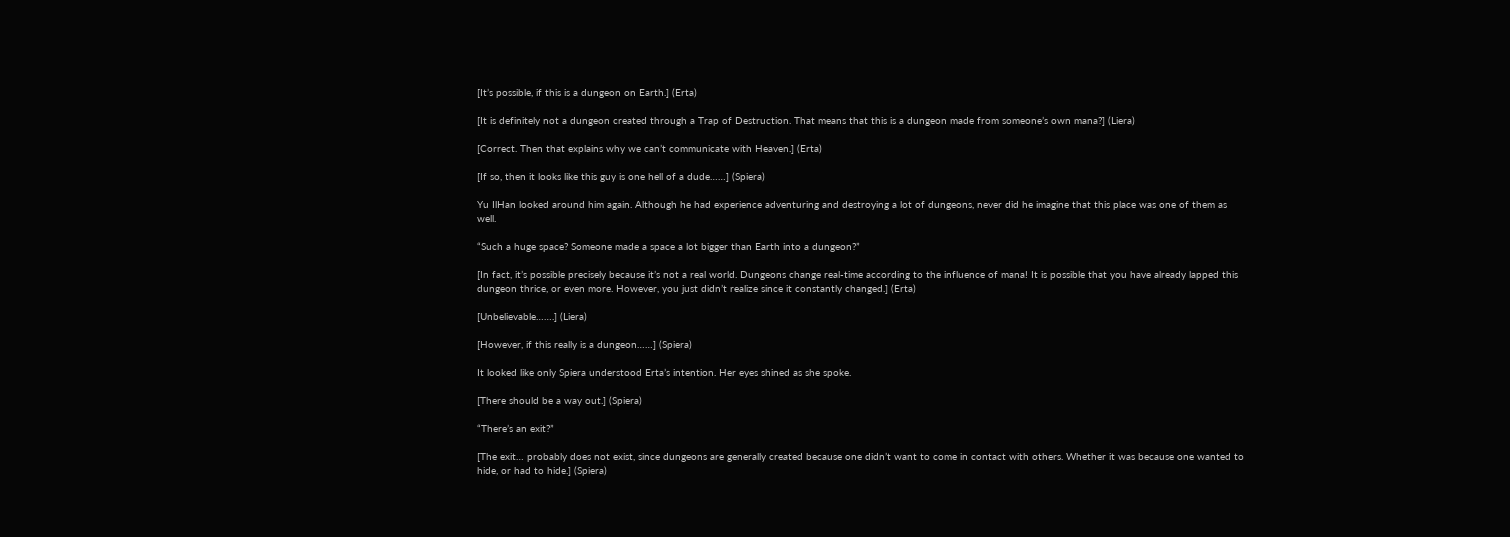[It’s possible, if this is a dungeon on Earth.] (Erta)

[It is definitely not a dungeon created through a Trap of Destruction. That means that this is a dungeon made from someone’s own mana?] (Liera)

[Correct. Then that explains why we can’t communicate with Heaven.] (Erta)

[If so, then it looks like this guy is one hell of a dude……] (Spiera)

Yu IlHan looked around him again. Although he had experience adventuring and destroying a lot of dungeons, never did he imagine that this place was one of them as well.

“Such a huge space? Someone made a space a lot bigger than Earth into a dungeon?”

[In fact, it’s possible precisely because it’s not a real world. Dungeons change real-time according to the influence of mana! It is possible that you have already lapped this dungeon thrice, or even more. However, you just didn’t realize since it constantly changed.] (Erta)

[Unbelievable…….] (Liera)

[However, if this really is a dungeon……] (Spiera)

It looked like only Spiera understood Erta’s intention. Her eyes shined as she spoke.

[There should be a way out.] (Spiera)

“There’s an exit?”

[The exit… probably does not exist, since dungeons are generally created because one didn’t want to come in contact with others. Whether it was because one wanted to hide, or had to hide.] (Spiera)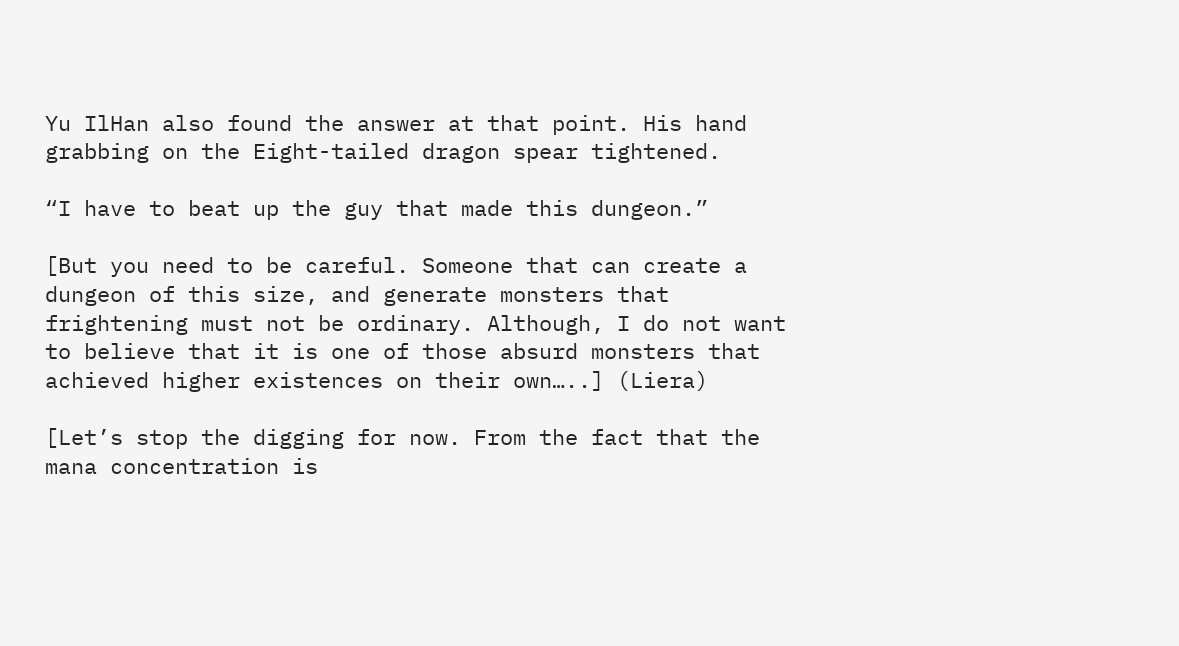Yu IlHan also found the answer at that point. His hand grabbing on the Eight-tailed dragon spear tightened.

“I have to beat up the guy that made this dungeon.”

[But you need to be careful. Someone that can create a dungeon of this size, and generate monsters that frightening must not be ordinary. Although, I do not want to believe that it is one of those absurd monsters that achieved higher existences on their own…..] (Liera)

[Let’s stop the digging for now. From the fact that the mana concentration is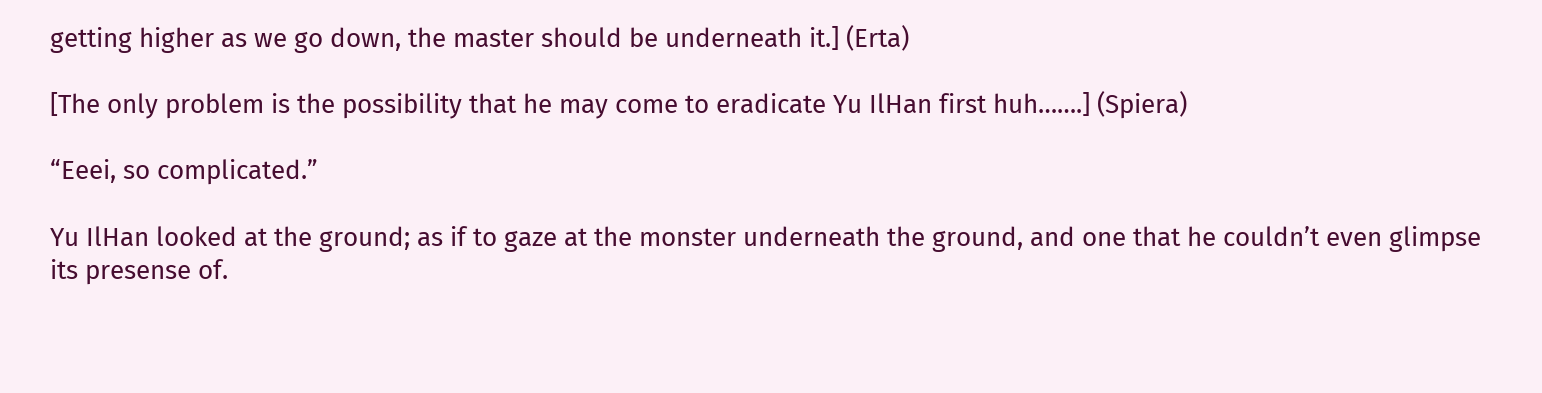getting higher as we go down, the master should be underneath it.] (Erta)

[The only problem is the possibility that he may come to eradicate Yu IlHan first huh…….] (Spiera)

“Eeei, so complicated.”

Yu IlHan looked at the ground; as if to gaze at the monster underneath the ground, and one that he couldn’t even glimpse its presense of.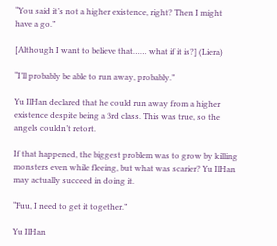“You said it’s not a higher existence, right? Then I might have a go.”

[Although I want to believe that…… what if it is?] (Liera)

“I’ll probably be able to run away, probably.”

Yu IlHan declared that he could run away from a higher existence despite being a 3rd class. This was true, so the angels couldn’t retort.

If that happened, the biggest problem was to grow by killing monsters even while fleeing, but what was scarier? Yu IlHan may actually succeed in doing it.

“Fuu, I need to get it together.”

Yu IlHan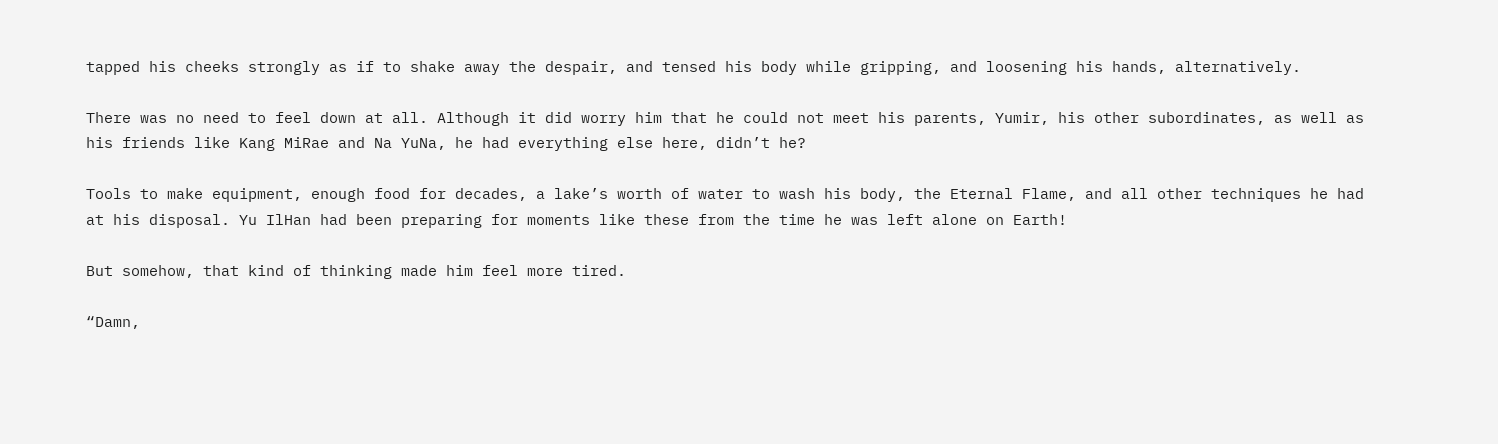tapped his cheeks strongly as if to shake away the despair, and tensed his body while gripping, and loosening his hands, alternatively.

There was no need to feel down at all. Although it did worry him that he could not meet his parents, Yumir, his other subordinates, as well as his friends like Kang MiRae and Na YuNa, he had everything else here, didn’t he?

Tools to make equipment, enough food for decades, a lake’s worth of water to wash his body, the Eternal Flame, and all other techniques he had at his disposal. Yu IlHan had been preparing for moments like these from the time he was left alone on Earth!

But somehow, that kind of thinking made him feel more tired.

“Damn,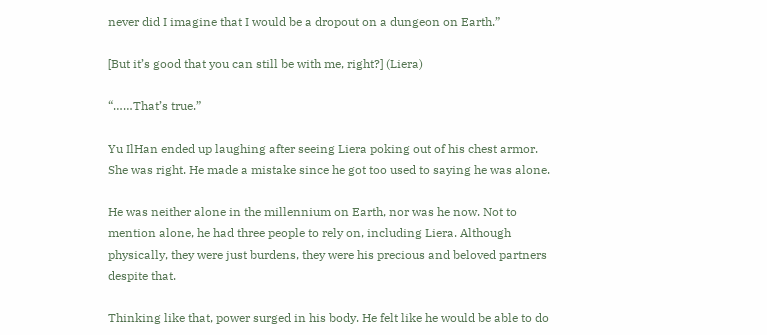never did I imagine that I would be a dropout on a dungeon on Earth.”

[But it’s good that you can still be with me, right?] (Liera)

“……That’s true.”

Yu IlHan ended up laughing after seeing Liera poking out of his chest armor. She was right. He made a mistake since he got too used to saying he was alone.

He was neither alone in the millennium on Earth, nor was he now. Not to mention alone, he had three people to rely on, including Liera. Although physically, they were just burdens, they were his precious and beloved partners despite that.

Thinking like that, power surged in his body. He felt like he would be able to do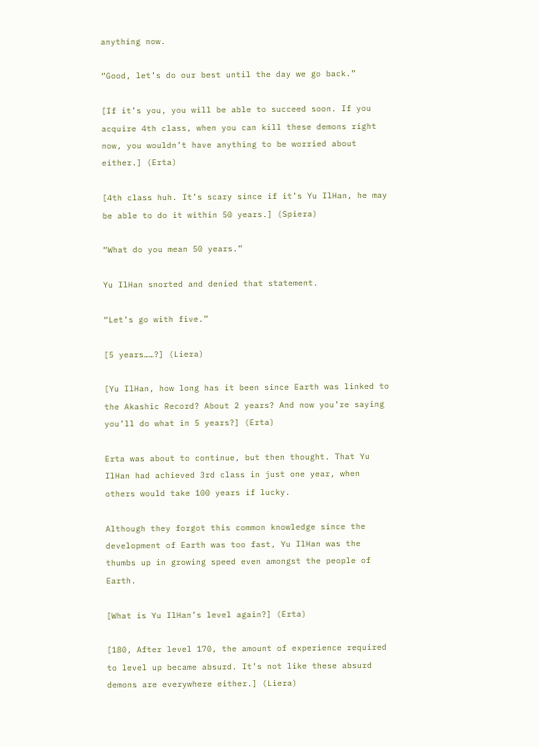anything now.

“Good, let’s do our best until the day we go back.”

[If it’s you, you will be able to succeed soon. If you acquire 4th class, when you can kill these demons right now, you wouldn’t have anything to be worried about either.] (Erta)

[4th class huh. It’s scary since if it’s Yu IlHan, he may be able to do it within 50 years.] (Spiera)

“What do you mean 50 years.”

Yu IlHan snorted and denied that statement.

“Let’s go with five.”

[5 years……?] (Liera)

[Yu IlHan, how long has it been since Earth was linked to the Akashic Record? About 2 years? And now you’re saying you’ll do what in 5 years?] (Erta)

Erta was about to continue, but then thought. That Yu IlHan had achieved 3rd class in just one year, when others would take 100 years if lucky.

Although they forgot this common knowledge since the development of Earth was too fast, Yu IlHan was the thumbs up in growing speed even amongst the people of Earth.

[What is Yu IlHan’s level again?] (Erta)

[180, After level 170, the amount of experience required to level up became absurd. It’s not like these absurd demons are everywhere either.] (Liera)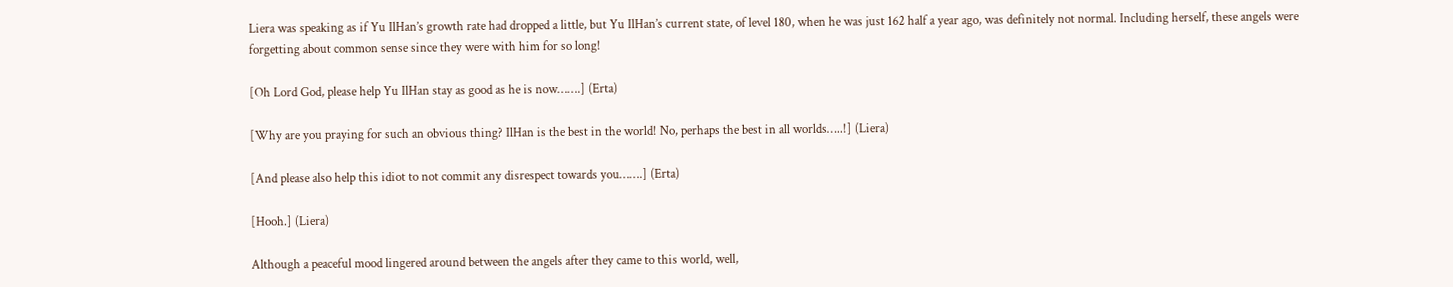Liera was speaking as if Yu IlHan’s growth rate had dropped a little, but Yu IlHan’s current state, of level 180, when he was just 162 half a year ago, was definitely not normal. Including herself, these angels were forgetting about common sense since they were with him for so long!

[Oh Lord God, please help Yu IlHan stay as good as he is now…….] (Erta)

[Why are you praying for such an obvious thing? IlHan is the best in the world! No, perhaps the best in all worlds…..!] (Liera)

[And please also help this idiot to not commit any disrespect towards you…….] (Erta)

[Hooh.] (Liera)

Although a peaceful mood lingered around between the angels after they came to this world, well,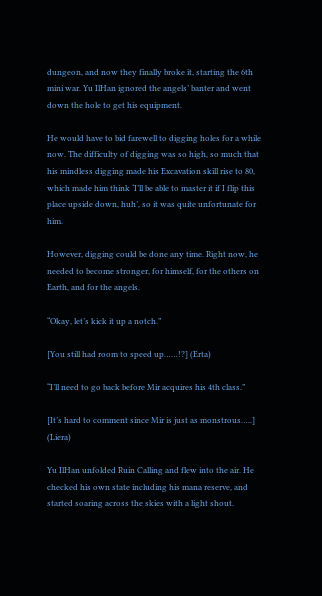dungeon, and now they finally broke it, starting the 6th mini war. Yu IlHan ignored the angels’ banter and went down the hole to get his equipment.

He would have to bid farewell to digging holes for a while now. The difficulty of digging was so high, so much that his mindless digging made his Excavation skill rise to 80, which made him think ‘I’ll be able to master it if I flip this place upside down, huh’, so it was quite unfortunate for him.

However, digging could be done any time. Right now, he needed to become stronger, for himself, for the others on Earth, and for the angels.

“Okay, let’s kick it up a notch.”

[You still had room to speed up……!?] (Erta)

“I’ll need to go back before Mir acquires his 4th class.”

[It’s hard to comment since Mir is just as monstrous…..] (Liera)

Yu IlHan unfolded Ruin Calling and flew into the air. He checked his own state including his mana reserve, and started soaring across the skies with a light shout.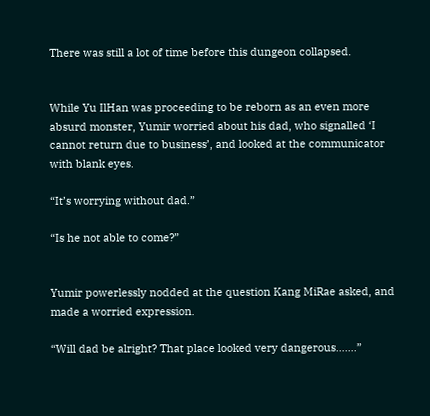There was still a lot of time before this dungeon collapsed.


While Yu IlHan was proceeding to be reborn as an even more absurd monster, Yumir worried about his dad, who signalled ‘I cannot return due to business’, and looked at the communicator with blank eyes.

“It’s worrying without dad.”

“Is he not able to come?”


Yumir powerlessly nodded at the question Kang MiRae asked, and made a worried expression.

“Will dad be alright? That place looked very dangerous…….”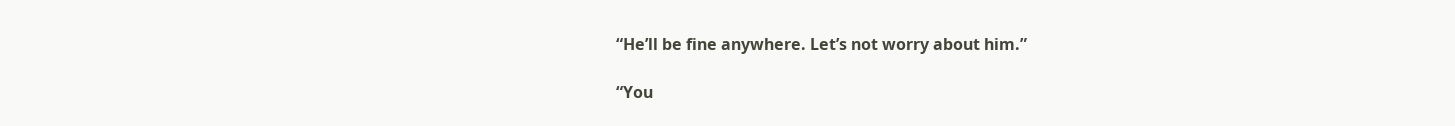“He’ll be fine anywhere. Let’s not worry about him.”

“You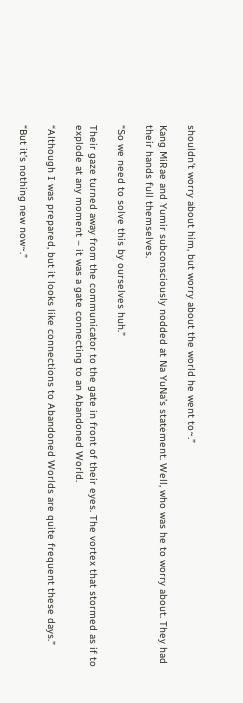shouldn’t worry about him, but worry about the world he went to~.”

Kang MiRae and Yumir subconsciously nodded at Na YuNa’s statement. Well, who was he to worry about. They had their hands full themselves.

“So we need to solve this by ourselves huh.”

Their gaze turned away from the communicator to the gate in front of their eyes. The vortex that stormed as if to explode at any moment – it was a gate connecting to an Abandoned World.

“Although I was prepared, but it looks like connections to Abandoned Worlds are quite frequent these days.”

“But it’s nothing new now~.”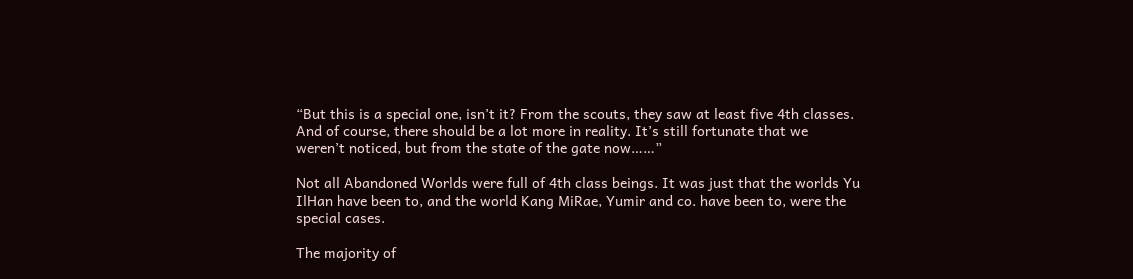“But this is a special one, isn’t it? From the scouts, they saw at least five 4th classes. And of course, there should be a lot more in reality. It’s still fortunate that we weren’t noticed, but from the state of the gate now……”

Not all Abandoned Worlds were full of 4th class beings. It was just that the worlds Yu IlHan have been to, and the world Kang MiRae, Yumir and co. have been to, were the special cases.

The majority of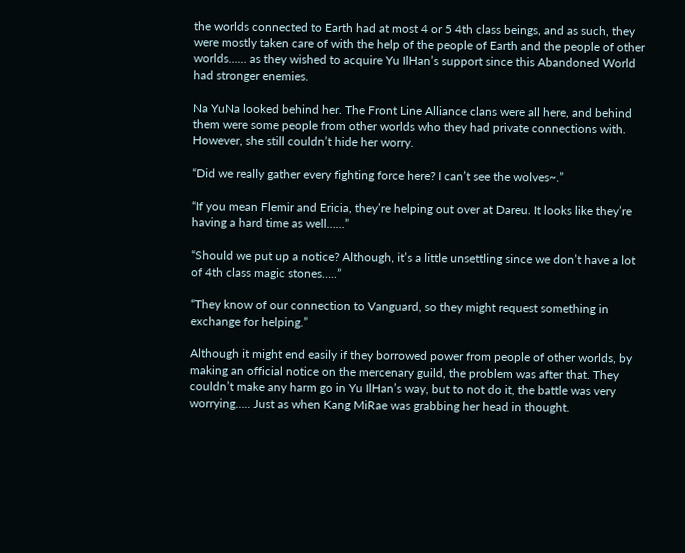the worlds connected to Earth had at most 4 or 5 4th class beings, and as such, they were mostly taken care of with the help of the people of Earth and the people of other worlds…… as they wished to acquire Yu IlHan’s support since this Abandoned World had stronger enemies.

Na YuNa looked behind her. The Front Line Alliance clans were all here, and behind them were some people from other worlds who they had private connections with. However, she still couldn’t hide her worry.

“Did we really gather every fighting force here? I can’t see the wolves~.”

“If you mean Flemir and Ericia, they’re helping out over at Dareu. It looks like they’re having a hard time as well……”

“Should we put up a notice? Although, it’s a little unsettling since we don’t have a lot of 4th class magic stones…..”

“They know of our connection to Vanguard, so they might request something in exchange for helping.”

Although it might end easily if they borrowed power from people of other worlds, by making an official notice on the mercenary guild, the problem was after that. They couldn’t make any harm go in Yu IlHan’s way, but to not do it, the battle was very worrying….. Just as when Kang MiRae was grabbing her head in thought.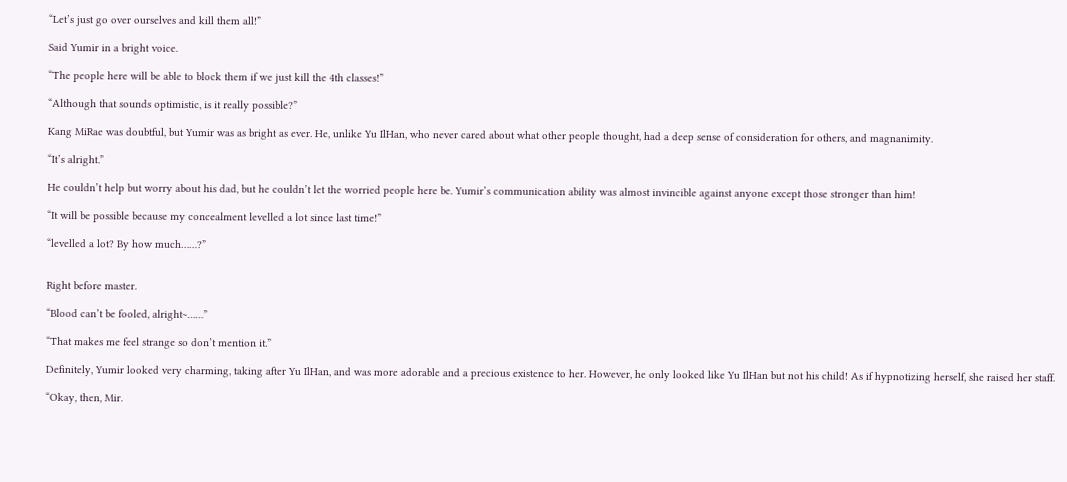“Let’s just go over ourselves and kill them all!”

Said Yumir in a bright voice.

“The people here will be able to block them if we just kill the 4th classes!”

“Although that sounds optimistic, is it really possible?”

Kang MiRae was doubtful, but Yumir was as bright as ever. He, unlike Yu IlHan, who never cared about what other people thought, had a deep sense of consideration for others, and magnanimity.

“It’s alright.”

He couldn’t help but worry about his dad, but he couldn’t let the worried people here be. Yumir’s communication ability was almost invincible against anyone except those stronger than him!

“It will be possible because my concealment levelled a lot since last time!”

“levelled a lot? By how much……?”


Right before master.

“Blood can’t be fooled, alright~……”

“That makes me feel strange so don’t mention it.”

Definitely, Yumir looked very charming, taking after Yu IlHan, and was more adorable and a precious existence to her. However, he only looked like Yu IlHan but not his child! As if hypnotizing herself, she raised her staff.

“Okay, then, Mir.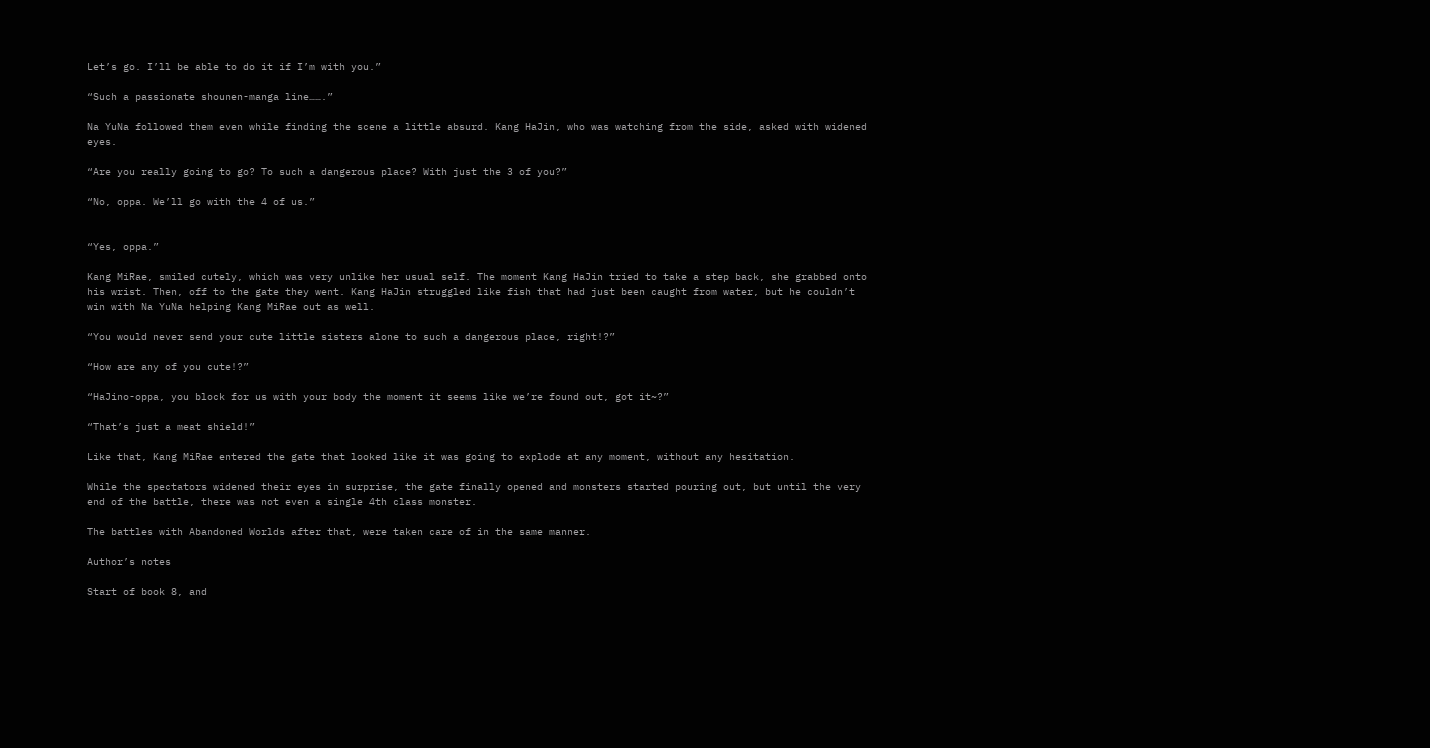Let’s go. I’ll be able to do it if I’m with you.”

“Such a passionate shounen-manga line…….”

Na YuNa followed them even while finding the scene a little absurd. Kang HaJin, who was watching from the side, asked with widened eyes.

“Are you really going to go? To such a dangerous place? With just the 3 of you?”

“No, oppa. We’ll go with the 4 of us.”


“Yes, oppa.”

Kang MiRae, smiled cutely, which was very unlike her usual self. The moment Kang HaJin tried to take a step back, she grabbed onto his wrist. Then, off to the gate they went. Kang HaJin struggled like fish that had just been caught from water, but he couldn’t win with Na YuNa helping Kang MiRae out as well.

“You would never send your cute little sisters alone to such a dangerous place, right!?”

“How are any of you cute!?”

“HaJino-oppa, you block for us with your body the moment it seems like we’re found out, got it~?”

“That’s just a meat shield!”

Like that, Kang MiRae entered the gate that looked like it was going to explode at any moment, without any hesitation.

While the spectators widened their eyes in surprise, the gate finally opened and monsters started pouring out, but until the very end of the battle, there was not even a single 4th class monster.

The battles with Abandoned Worlds after that, were taken care of in the same manner.

Author’s notes

Start of book 8, and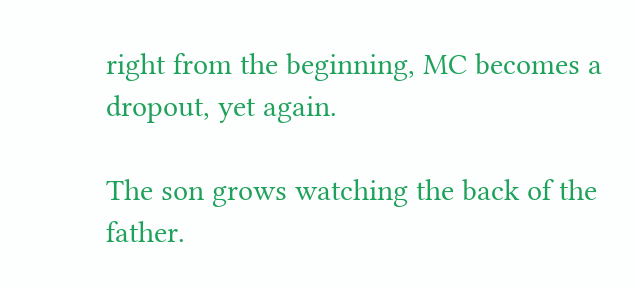right from the beginning, MC becomes a dropout, yet again.

The son grows watching the back of the father.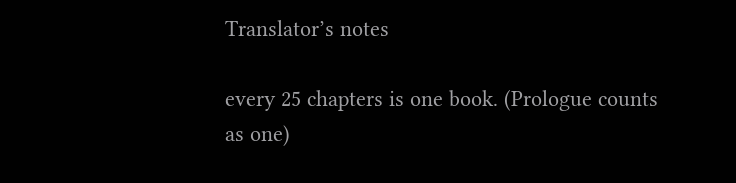Translator’s notes

every 25 chapters is one book. (Prologue counts as one)